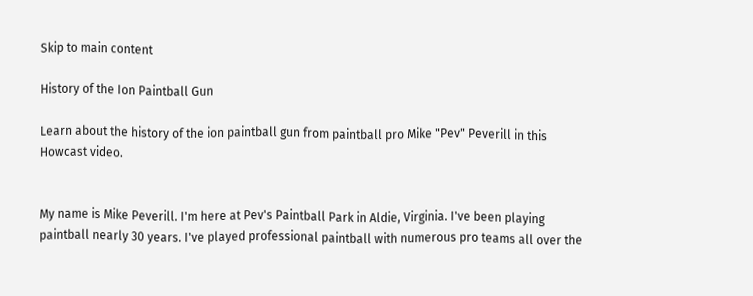Skip to main content

History of the Ion Paintball Gun

Learn about the history of the ion paintball gun from paintball pro Mike "Pev" Peverill in this Howcast video.


My name is Mike Peverill. I'm here at Pev's Paintball Park in Aldie, Virginia. I've been playing paintball nearly 30 years. I've played professional paintball with numerous pro teams all over the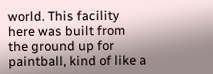world. This facility here was built from the ground up for paintball, kind of like a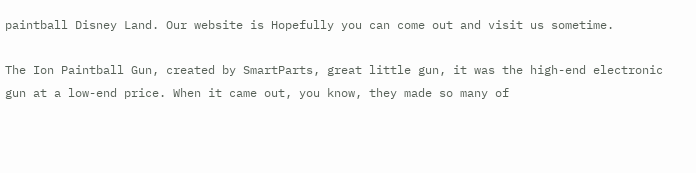paintball Disney Land. Our website is Hopefully you can come out and visit us sometime.

The Ion Paintball Gun, created by SmartParts, great little gun, it was the high-end electronic gun at a low-end price. When it came out, you know, they made so many of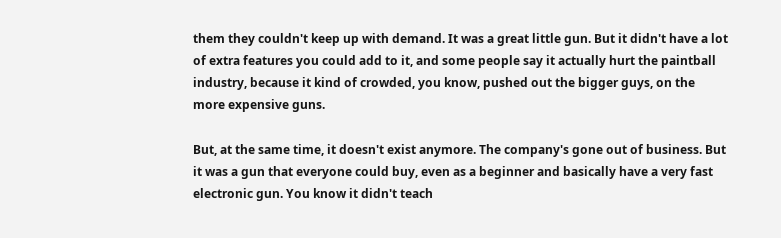them they couldn't keep up with demand. It was a great little gun. But it didn't have a lot of extra features you could add to it, and some people say it actually hurt the paintball industry, because it kind of crowded, you know, pushed out the bigger guys, on the more expensive guns.

But, at the same time, it doesn't exist anymore. The company's gone out of business. But it was a gun that everyone could buy, even as a beginner and basically have a very fast electronic gun. You know it didn't teach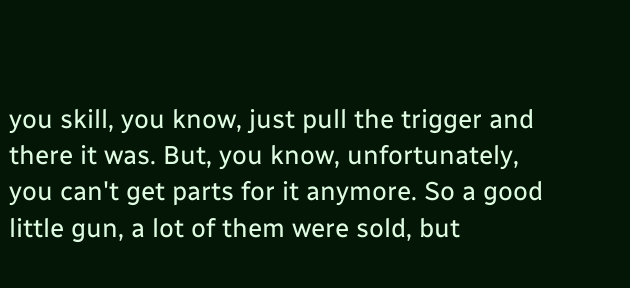you skill, you know, just pull the trigger and there it was. But, you know, unfortunately, you can't get parts for it anymore. So a good little gun, a lot of them were sold, but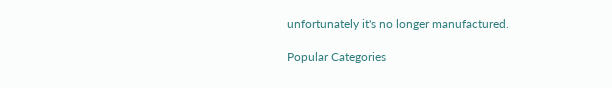unfortunately it's no longer manufactured.

Popular Categories